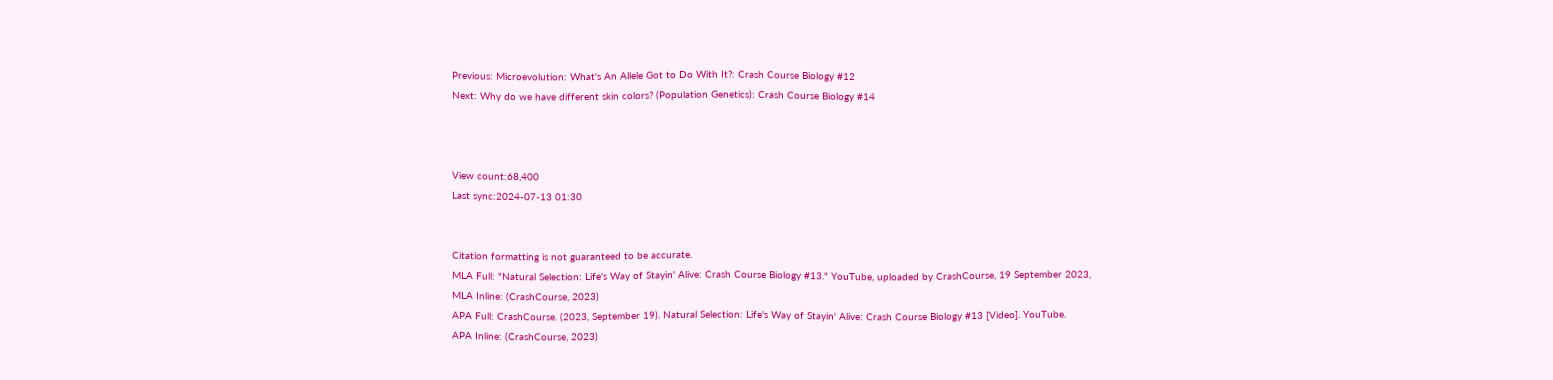Previous: Microevolution: What's An Allele Got to Do With It?: Crash Course Biology #12
Next: Why do we have different skin colors? (Population Genetics): Crash Course Biology #14



View count:68,400
Last sync:2024-07-13 01:30


Citation formatting is not guaranteed to be accurate.
MLA Full: "Natural Selection: Life's Way of Stayin' Alive: Crash Course Biology #13." YouTube, uploaded by CrashCourse, 19 September 2023,
MLA Inline: (CrashCourse, 2023)
APA Full: CrashCourse. (2023, September 19). Natural Selection: Life's Way of Stayin' Alive: Crash Course Biology #13 [Video]. YouTube.
APA Inline: (CrashCourse, 2023)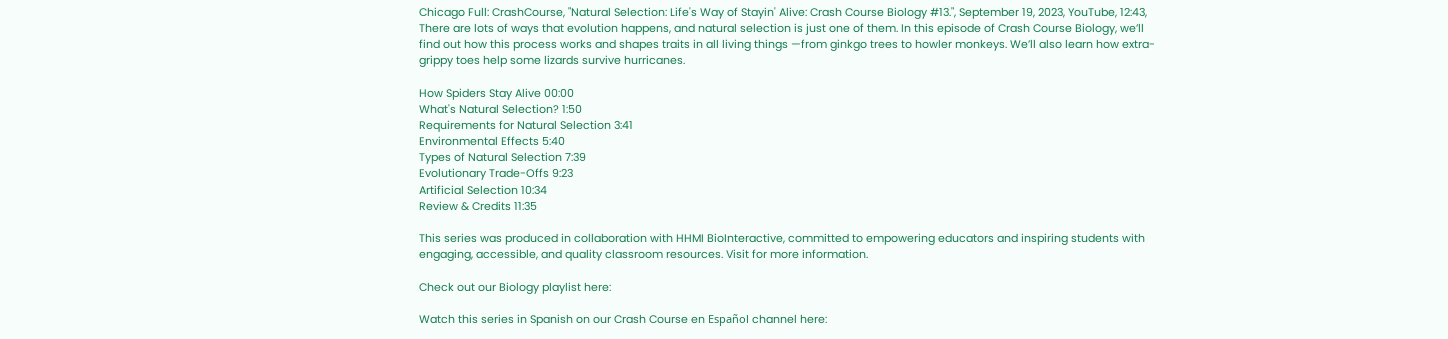Chicago Full: CrashCourse, "Natural Selection: Life's Way of Stayin' Alive: Crash Course Biology #13.", September 19, 2023, YouTube, 12:43,
There are lots of ways that evolution happens, and natural selection is just one of them. In this episode of Crash Course Biology, we’ll find out how this process works and shapes traits in all living things —from ginkgo trees to howler monkeys. We’ll also learn how extra-grippy toes help some lizards survive hurricanes.

How Spiders Stay Alive 00:00
What's Natural Selection? 1:50
Requirements for Natural Selection 3:41
Environmental Effects 5:40
Types of Natural Selection 7:39
Evolutionary Trade-Offs 9:23
Artificial Selection 10:34
Review & Credits 11:35

This series was produced in collaboration with HHMI BioInteractive, committed to empowering educators and inspiring students with engaging, accessible, and quality classroom resources. Visit for more information.

Check out our Biology playlist here:

Watch this series in Spanish on our Crash Course en Español channel here: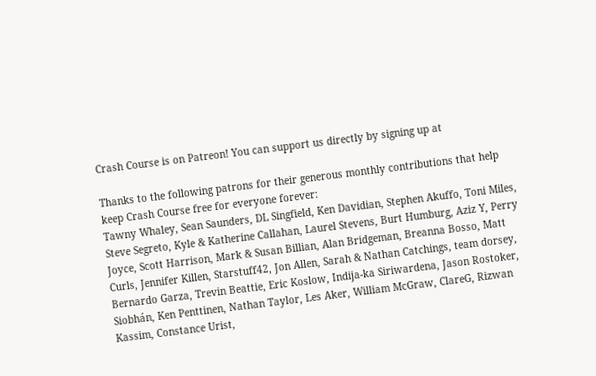Crash Course is on Patreon! You can support us directly by signing up at

Thanks to the following patrons for their generous monthly contributions that help keep Crash Course free for everyone forever:
Tawny Whaley, Sean Saunders, DL Singfield, Ken Davidian, Stephen Akuffo, Toni Miles, Steve Segreto, Kyle & Katherine Callahan, Laurel Stevens, Burt Humburg, Aziz Y, Perry Joyce, Scott Harrison, Mark & Susan Billian, Alan Bridgeman, Breanna Bosso, Matt Curls, Jennifer Killen, Starstuff42, Jon Allen, Sarah & Nathan Catchings, team dorsey, Bernardo Garza, Trevin Beattie, Eric Koslow, Indija-ka Siriwardena, Jason Rostoker, Siobhán, Ken Penttinen, Nathan Taylor, Les Aker, William McGraw, ClareG, Rizwan Kassim, Constance Urist,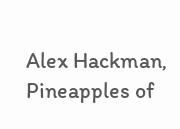Alex Hackman, Pineapples of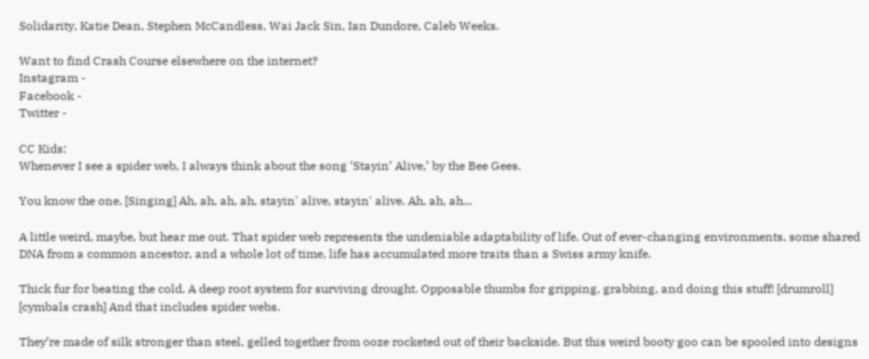Solidarity, Katie Dean, Stephen McCandless, Wai Jack Sin, Ian Dundore, Caleb Weeks.

Want to find Crash Course elsewhere on the internet?
Instagram -
Facebook -
Twitter -

CC Kids:
Whenever I see a spider web, I always think about the song ‘Stayin’ Alive,’ by the Bee Gees.

You know the one. [Singing] Ah, ah, ah, ah, stayin' alive, stayin' alive. Ah, ah, ah...

A little weird, maybe, but hear me out. That spider web represents the undeniable adaptability of life. Out of ever-changing environments, some shared DNA from a common ancestor, and a whole lot of time, life has accumulated more traits than a Swiss army knife.

Thick fur for beating the cold. A deep root system for surviving drought. Opposable thumbs for gripping, grabbing, and doing this stuff! [drumroll] [cymbals crash] And that includes spider webs.

They’re made of silk stronger than steel, gelled together from ooze rocketed out of their backside. But this weird booty goo can be spooled into designs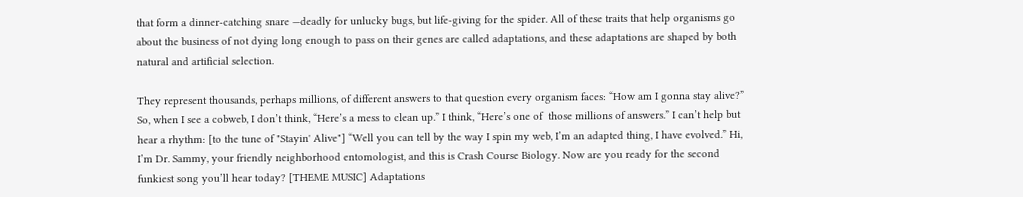that form a dinner-catching snare —deadly for unlucky bugs, but life-giving for the spider. All of these traits that help organisms go about the business of not dying long enough to pass on their genes are called adaptations, and these adaptations are shaped by both natural and artificial selection.

They represent thousands, perhaps millions, of different answers to that question every organism faces: “How am I gonna stay alive?” So, when I see a cobweb, I don’t think, “Here’s a mess to clean up.” I think, “Here’s one of  those millions of answers.” I can’t help but hear a rhythm: [to the tune of "Stayin' Alive"] “Well you can tell by the way I spin my web, I’m an adapted thing, I have evolved.” Hi, I’m Dr. Sammy, your friendly neighborhood entomologist, and this is Crash Course Biology. Now are you ready for the second funkiest song you’ll hear today? [THEME MUSIC] Adaptations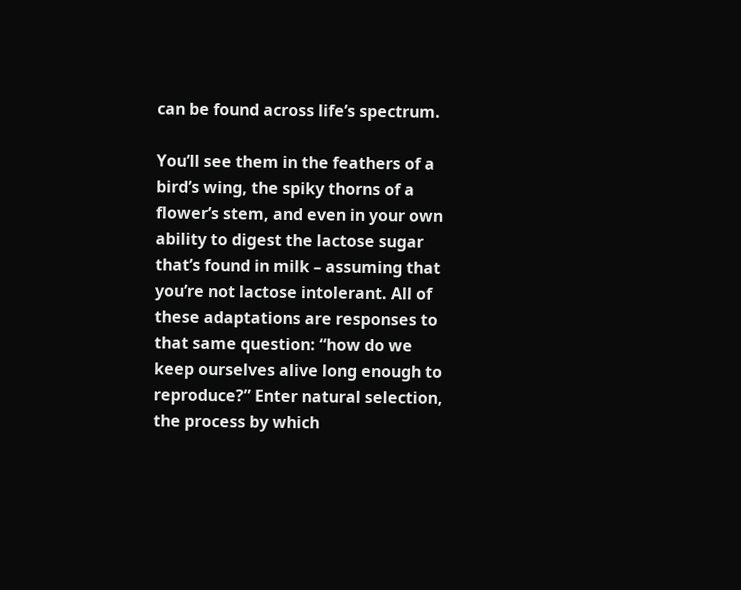can be found across life’s spectrum.

You’ll see them in the feathers of a bird’s wing, the spiky thorns of a flower’s stem, and even in your own ability to digest the lactose sugar that’s found in milk – assuming that you’re not lactose intolerant. All of these adaptations are responses to that same question: “how do we keep ourselves alive long enough to reproduce?” Enter natural selection, the process by which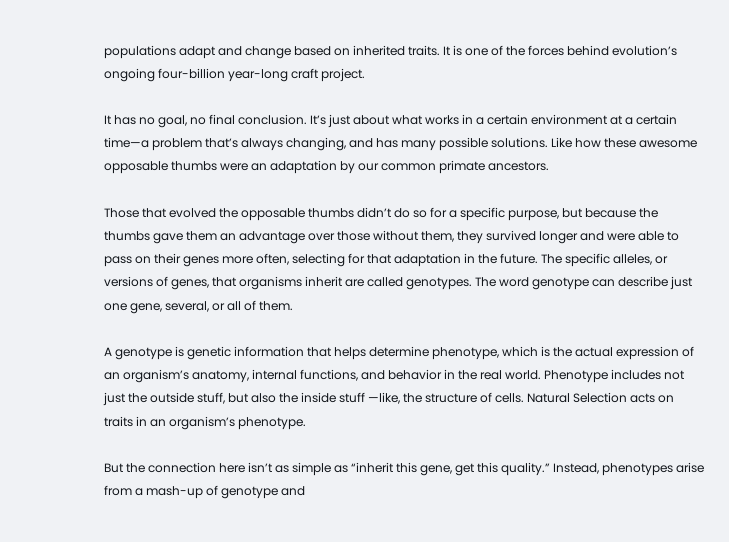populations adapt and change based on inherited traits. It is one of the forces behind evolution’s ongoing four-billion year-long craft project.

It has no goal, no final conclusion. It’s just about what works in a certain environment at a certain time—a problem that’s always changing, and has many possible solutions. Like how these awesome opposable thumbs were an adaptation by our common primate ancestors.

Those that evolved the opposable thumbs didn’t do so for a specific purpose, but because the thumbs gave them an advantage over those without them, they survived longer and were able to pass on their genes more often, selecting for that adaptation in the future. The specific alleles, or versions of genes, that organisms inherit are called genotypes. The word genotype can describe just one gene, several, or all of them.

A genotype is genetic information that helps determine phenotype, which is the actual expression of an organism’s anatomy, internal functions, and behavior in the real world. Phenotype includes not just the outside stuff, but also the inside stuff —like, the structure of cells. Natural Selection acts on traits in an organism’s phenotype.

But the connection here isn’t as simple as “inherit this gene, get this quality.” Instead, phenotypes arise from a mash-up of genotype and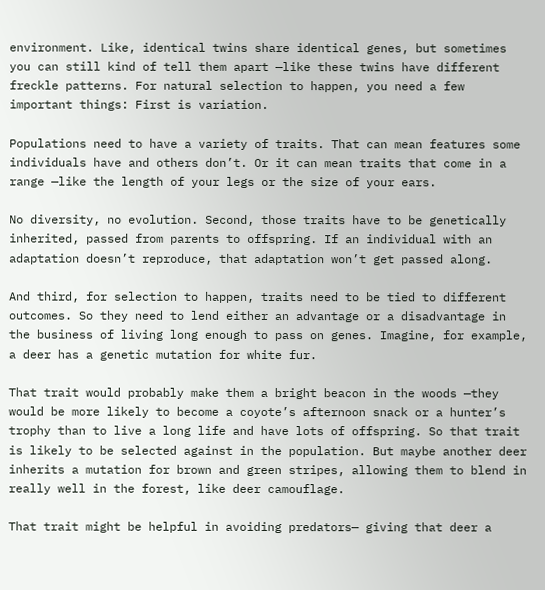environment. Like, identical twins share identical genes, but sometimes you can still kind of tell them apart —like these twins have different freckle patterns. For natural selection to happen, you need a few important things: First is variation.

Populations need to have a variety of traits. That can mean features some individuals have and others don’t. Or it can mean traits that come in a range —like the length of your legs or the size of your ears.

No diversity, no evolution. Second, those traits have to be genetically inherited, passed from parents to offspring. If an individual with an adaptation doesn’t reproduce, that adaptation won’t get passed along.

And third, for selection to happen, traits need to be tied to different outcomes. So they need to lend either an advantage or a disadvantage in the business of living long enough to pass on genes. Imagine, for example, a deer has a genetic mutation for white fur.

That trait would probably make them a bright beacon in the woods —they would be more likely to become a coyote’s afternoon snack or a hunter’s trophy than to live a long life and have lots of offspring. So that trait is likely to be selected against in the population. But maybe another deer inherits a mutation for brown and green stripes, allowing them to blend in really well in the forest, like deer camouflage.

That trait might be helpful in avoiding predators— giving that deer a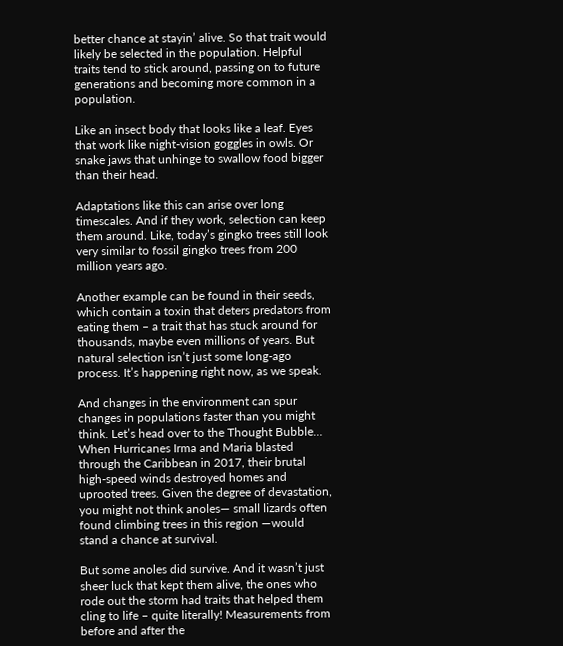better chance at stayin’ alive. So that trait would likely be selected in the population. Helpful traits tend to stick around, passing on to future generations and becoming more common in a population.

Like an insect body that looks like a leaf. Eyes that work like night-vision goggles in owls. Or snake jaws that unhinge to swallow food bigger than their head.

Adaptations like this can arise over long timescales. And if they work, selection can keep them around. Like, today’s gingko trees still look very similar to fossil gingko trees from 200 million years ago.

Another example can be found in their seeds, which contain a toxin that deters predators from eating them – a trait that has stuck around for thousands, maybe even millions of years. But natural selection isn’t just some long-ago process. It’s happening right now, as we speak.

And changes in the environment can spur changes in populations faster than you might think. Let’s head over to the Thought Bubble… When Hurricanes Irma and Maria blasted through the Caribbean in 2017, their brutal high-speed winds destroyed homes and uprooted trees. Given the degree of devastation, you might not think anoles— small lizards often found climbing trees in this region —would stand a chance at survival.

But some anoles did survive. And it wasn’t just sheer luck that kept them alive, the ones who rode out the storm had traits that helped them cling to life – quite literally! Measurements from before and after the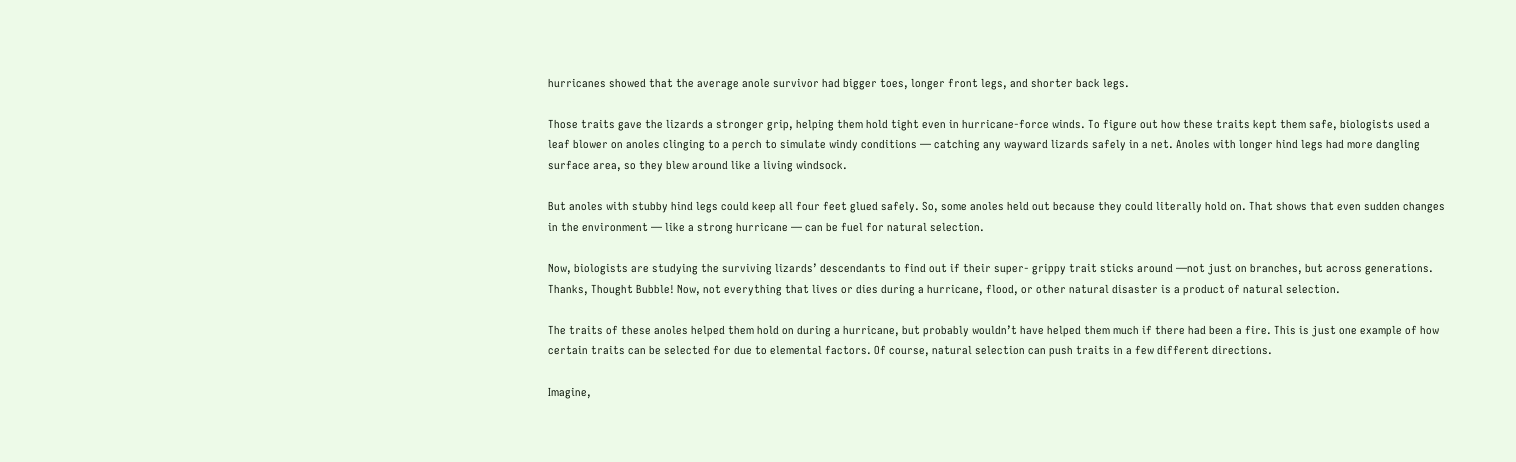hurricanes showed that the average anole survivor had bigger toes, longer front legs, and shorter back legs.

Those traits gave the lizards a stronger grip, helping them hold tight even in hurricane-force winds. To figure out how these traits kept them safe, biologists used a leaf blower on anoles clinging to a perch to simulate windy conditions — catching any wayward lizards safely in a net. Anoles with longer hind legs had more dangling surface area, so they blew around like a living windsock.

But anoles with stubby hind legs could keep all four feet glued safely. So, some anoles held out because they could literally hold on. That shows that even sudden changes in the environment — like a strong hurricane — can be fuel for natural selection.

Now, biologists are studying the surviving lizards’ descendants to find out if their super- grippy trait sticks around —not just on branches, but across generations. Thanks, Thought Bubble! Now, not everything that lives or dies during a hurricane, flood, or other natural disaster is a product of natural selection.

The traits of these anoles helped them hold on during a hurricane, but probably wouldn’t have helped them much if there had been a fire. This is just one example of how certain traits can be selected for due to elemental factors. Of course, natural selection can push traits in a few different directions.

Imagine,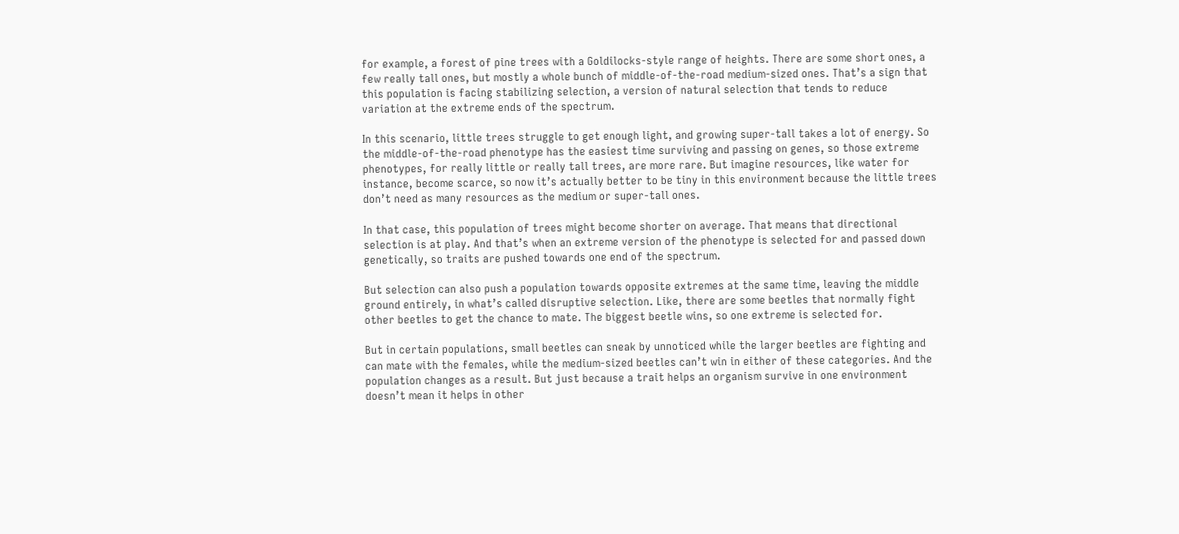for example, a forest of pine trees with a Goldilocks-style range of heights. There are some short ones, a few really tall ones, but mostly a whole bunch of middle-of-the-road medium-sized ones. That’s a sign that this population is facing stabilizing selection, a version of natural selection that tends to reduce variation at the extreme ends of the spectrum.

In this scenario, little trees struggle to get enough light, and growing super-tall takes a lot of energy. So the middle-of-the-road phenotype has the easiest time surviving and passing on genes, so those extreme phenotypes, for really little or really tall trees, are more rare. But imagine resources, like water for instance, become scarce, so now it’s actually better to be tiny in this environment because the little trees don’t need as many resources as the medium or super-tall ones.

In that case, this population of trees might become shorter on average. That means that directional selection is at play. And that’s when an extreme version of the phenotype is selected for and passed down genetically, so traits are pushed towards one end of the spectrum.

But selection can also push a population towards opposite extremes at the same time, leaving the middle ground entirely, in what’s called disruptive selection. Like, there are some beetles that normally fight other beetles to get the chance to mate. The biggest beetle wins, so one extreme is selected for.

But in certain populations, small beetles can sneak by unnoticed while the larger beetles are fighting and can mate with the females, while the medium-sized beetles can’t win in either of these categories. And the population changes as a result. But just because a trait helps an organism survive in one environment doesn’t mean it helps in other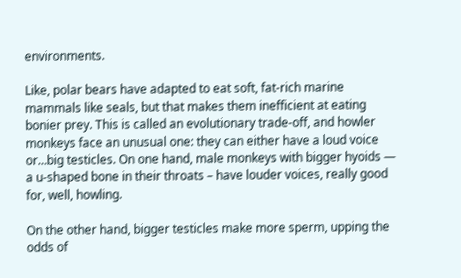environments.

Like, polar bears have adapted to eat soft, fat-rich marine mammals like seals, but that makes them inefficient at eating bonier prey. This is called an evolutionary trade-off, and howler monkeys face an unusual one: they can either have a loud voice or…big testicles. On one hand, male monkeys with bigger hyoids — a u-shaped bone in their throats – have louder voices, really good for, well, howling.

On the other hand, bigger testicles make more sperm, upping the odds of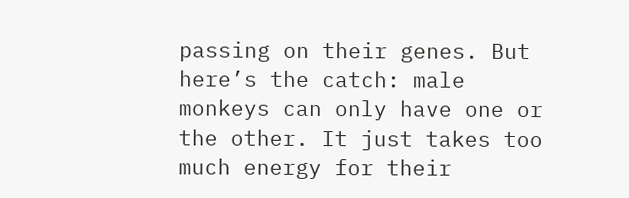passing on their genes. But here’s the catch: male monkeys can only have one or the other. It just takes too much energy for their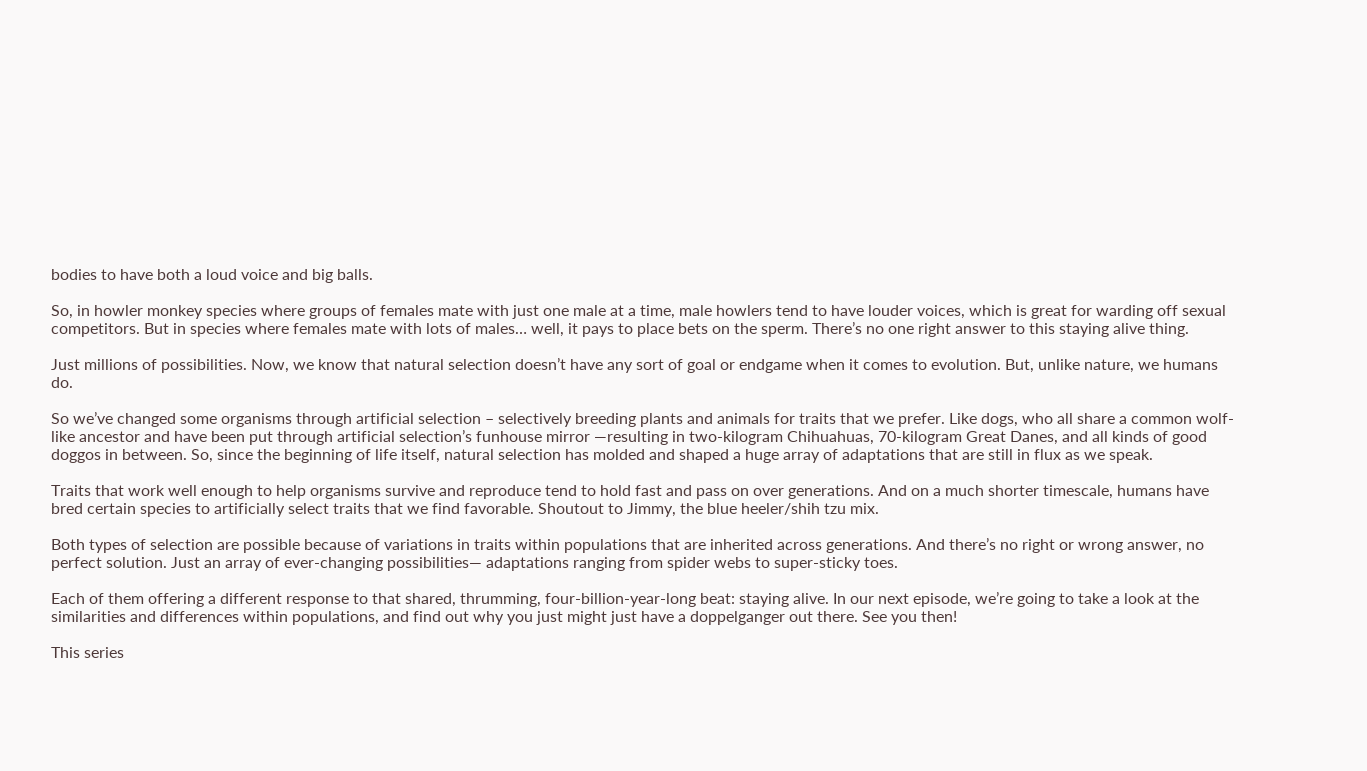bodies to have both a loud voice and big balls.

So, in howler monkey species where groups of females mate with just one male at a time, male howlers tend to have louder voices, which is great for warding off sexual competitors. But in species where females mate with lots of males… well, it pays to place bets on the sperm. There’s no one right answer to this staying alive thing.

Just millions of possibilities. Now, we know that natural selection doesn’t have any sort of goal or endgame when it comes to evolution. But, unlike nature, we humans do.

So we’ve changed some organisms through artificial selection – selectively breeding plants and animals for traits that we prefer. Like dogs, who all share a common wolf-like ancestor and have been put through artificial selection’s funhouse mirror —resulting in two-kilogram Chihuahuas, 70-kilogram Great Danes, and all kinds of good doggos in between. So, since the beginning of life itself, natural selection has molded and shaped a huge array of adaptations that are still in flux as we speak.

Traits that work well enough to help organisms survive and reproduce tend to hold fast and pass on over generations. And on a much shorter timescale, humans have bred certain species to artificially select traits that we find favorable. Shoutout to Jimmy, the blue heeler/shih tzu mix.

Both types of selection are possible because of variations in traits within populations that are inherited across generations. And there’s no right or wrong answer, no perfect solution. Just an array of ever-changing possibilities— adaptations ranging from spider webs to super-sticky toes.

Each of them offering a different response to that shared, thrumming, four-billion-year-long beat: staying alive. In our next episode, we’re going to take a look at the similarities and differences within populations, and find out why you just might just have a doppelganger out there. See you then!

This series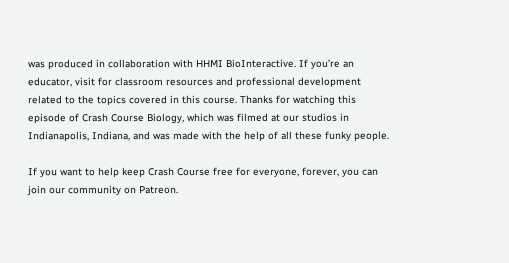was produced in collaboration with HHMI BioInteractive. If you’re an educator, visit for classroom resources and professional development related to the topics covered in this course. Thanks for watching this episode of Crash Course Biology, which was filmed at our studios in Indianapolis, Indiana, and was made with the help of all these funky people.

If you want to help keep Crash Course free for everyone, forever, you can join our community on Patreon.